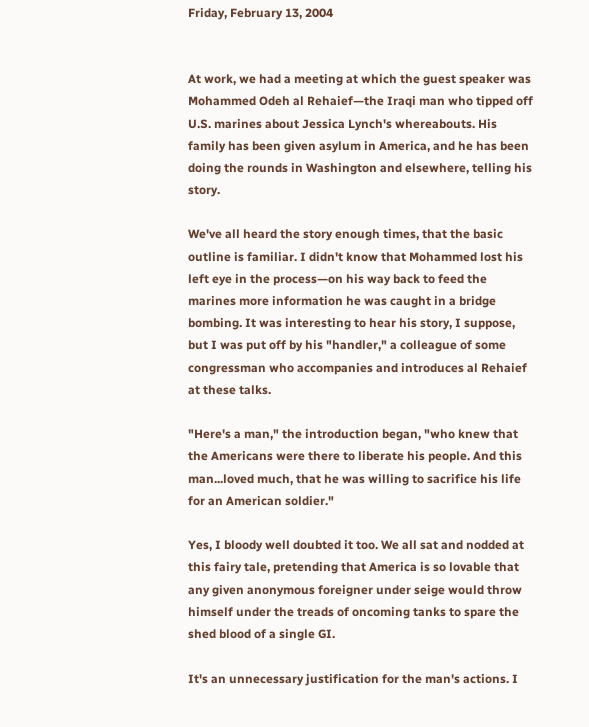Friday, February 13, 2004


At work, we had a meeting at which the guest speaker was Mohammed Odeh al Rehaief—the Iraqi man who tipped off U.S. marines about Jessica Lynch's whereabouts. His family has been given asylum in America, and he has been doing the rounds in Washington and elsewhere, telling his story.

We've all heard the story enough times, that the basic outline is familiar. I didn't know that Mohammed lost his left eye in the process—on his way back to feed the marines more information he was caught in a bridge bombing. It was interesting to hear his story, I suppose, but I was put off by his "handler," a colleague of some congressman who accompanies and introduces al Rehaief at these talks.

"Here's a man," the introduction began, "who knew that the Americans were there to liberate his people. And this man...loved much, that he was willing to sacrifice his life for an American soldier."

Yes, I bloody well doubted it too. We all sat and nodded at this fairy tale, pretending that America is so lovable that any given anonymous foreigner under seige would throw himself under the treads of oncoming tanks to spare the shed blood of a single GI.

It's an unnecessary justification for the man's actions. I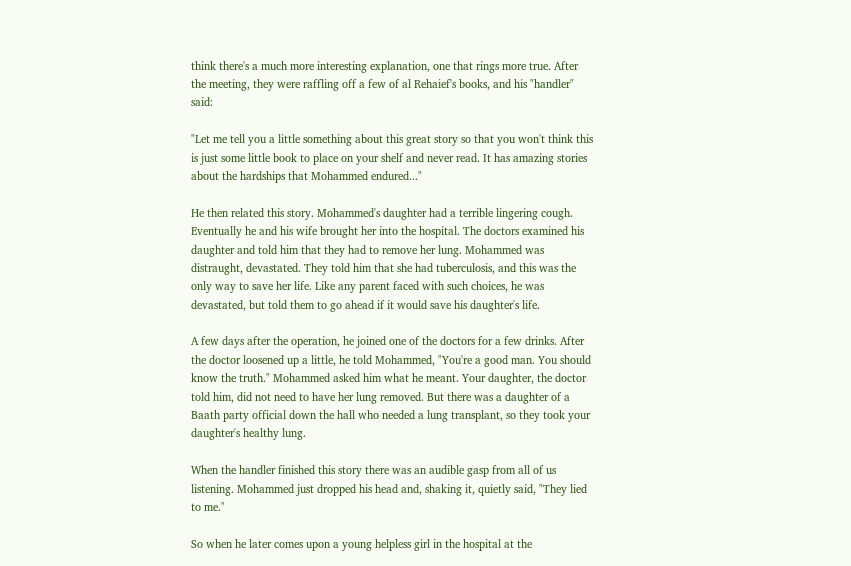think there's a much more interesting explanation, one that rings more true. After the meeting, they were raffling off a few of al Rehaief's books, and his "handler" said:

"Let me tell you a little something about this great story so that you won't think this is just some little book to place on your shelf and never read. It has amazing stories about the hardships that Mohammed endured..."

He then related this story. Mohammed's daughter had a terrible lingering cough. Eventually he and his wife brought her into the hospital. The doctors examined his daughter and told him that they had to remove her lung. Mohammed was distraught, devastated. They told him that she had tuberculosis, and this was the only way to save her life. Like any parent faced with such choices, he was devastated, but told them to go ahead if it would save his daughter's life.

A few days after the operation, he joined one of the doctors for a few drinks. After the doctor loosened up a little, he told Mohammed, "You're a good man. You should know the truth." Mohammed asked him what he meant. Your daughter, the doctor told him, did not need to have her lung removed. But there was a daughter of a Baath party official down the hall who needed a lung transplant, so they took your daughter's healthy lung.

When the handler finished this story there was an audible gasp from all of us listening. Mohammed just dropped his head and, shaking it, quietly said, "They lied to me."

So when he later comes upon a young helpless girl in the hospital at the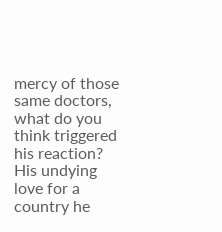mercy of those same doctors, what do you think triggered his reaction? His undying love for a country he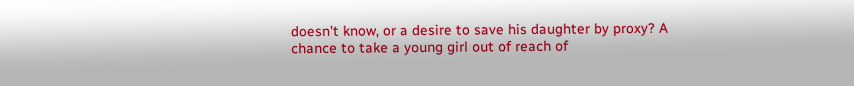doesn't know, or a desire to save his daughter by proxy? A chance to take a young girl out of reach of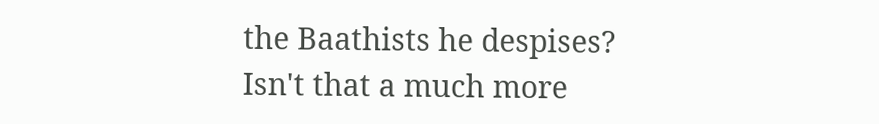the Baathists he despises? Isn't that a much more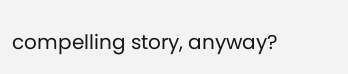compelling story, anyway?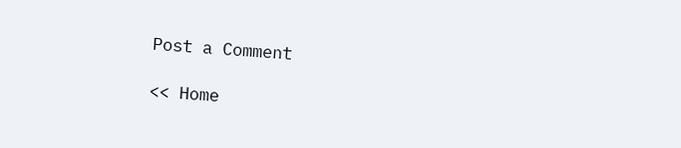Post a Comment

<< Home